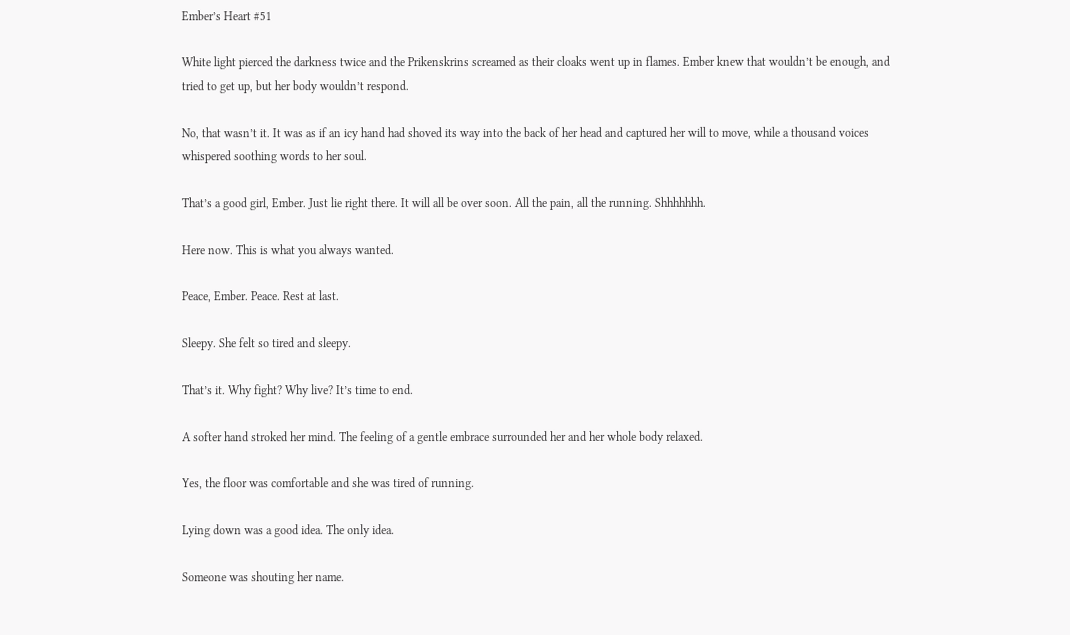Ember’s Heart #51

White light pierced the darkness twice and the Prikenskrins screamed as their cloaks went up in flames. Ember knew that wouldn’t be enough, and tried to get up, but her body wouldn’t respond.

No, that wasn’t it. It was as if an icy hand had shoved its way into the back of her head and captured her will to move, while a thousand voices whispered soothing words to her soul.

That’s a good girl, Ember. Just lie right there. It will all be over soon. All the pain, all the running. Shhhhhhh.

Here now. This is what you always wanted.

Peace, Ember. Peace. Rest at last.

Sleepy. She felt so tired and sleepy.

That’s it. Why fight? Why live? It’s time to end.

A softer hand stroked her mind. The feeling of a gentle embrace surrounded her and her whole body relaxed.

Yes, the floor was comfortable and she was tired of running.

Lying down was a good idea. The only idea.

Someone was shouting her name.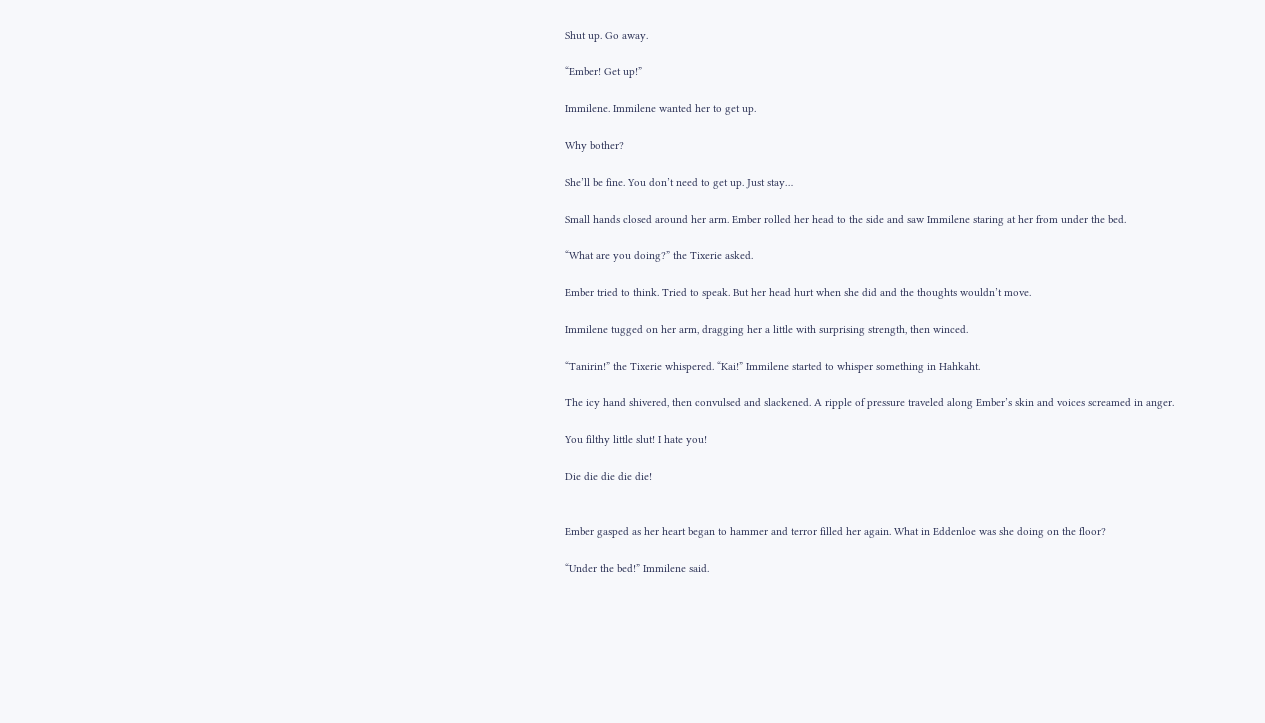Shut up. Go away.

“Ember! Get up!”

Immilene. Immilene wanted her to get up.

Why bother?

She’ll be fine. You don’t need to get up. Just stay…

Small hands closed around her arm. Ember rolled her head to the side and saw Immilene staring at her from under the bed.

“What are you doing?” the Tixerie asked.

Ember tried to think. Tried to speak. But her head hurt when she did and the thoughts wouldn’t move.

Immilene tugged on her arm, dragging her a little with surprising strength, then winced.

“Tanirin!” the Tixerie whispered. “Kai!” Immilene started to whisper something in Hahkaht.

The icy hand shivered, then convulsed and slackened. A ripple of pressure traveled along Ember’s skin and voices screamed in anger.

You filthy little slut! I hate you!

Die die die die die!


Ember gasped as her heart began to hammer and terror filled her again. What in Eddenloe was she doing on the floor?

“Under the bed!” Immilene said.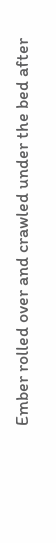Ember rolled over and crawled under the bed after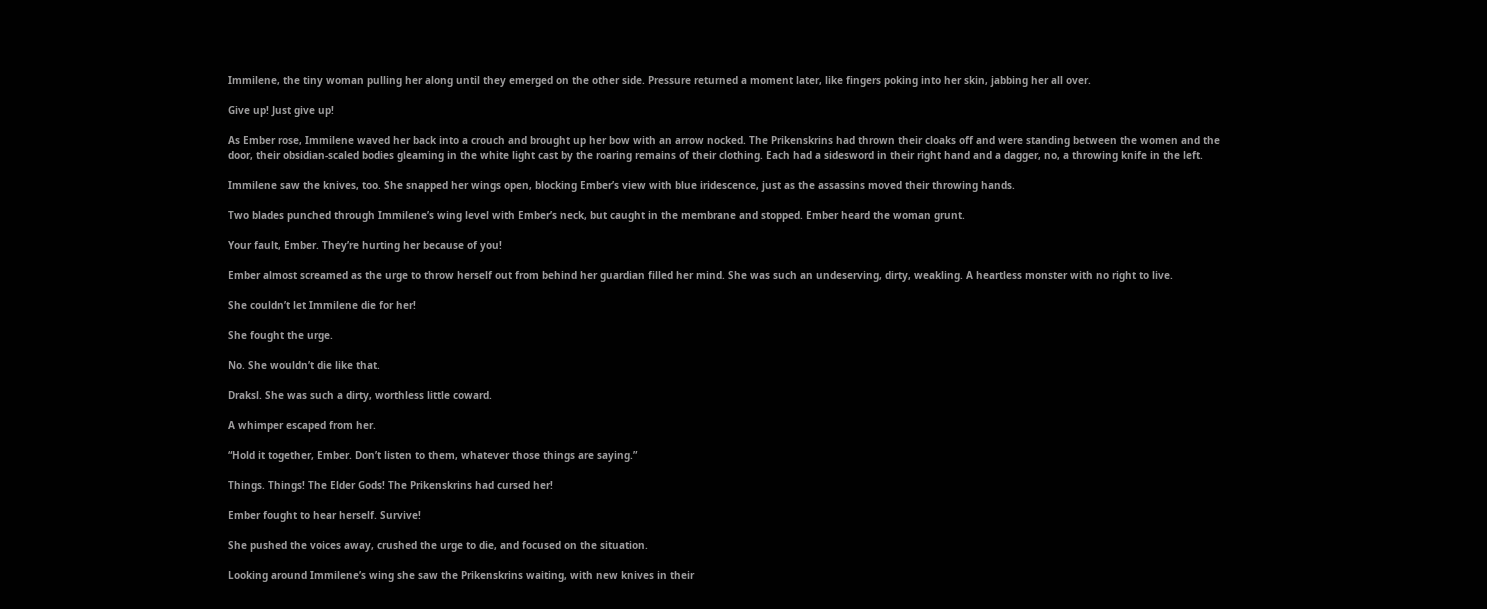Immilene, the tiny woman pulling her along until they emerged on the other side. Pressure returned a moment later, like fingers poking into her skin, jabbing her all over.

Give up! Just give up!

As Ember rose, Immilene waved her back into a crouch and brought up her bow with an arrow nocked. The Prikenskrins had thrown their cloaks off and were standing between the women and the door, their obsidian-scaled bodies gleaming in the white light cast by the roaring remains of their clothing. Each had a sidesword in their right hand and a dagger, no, a throwing knife in the left.

Immilene saw the knives, too. She snapped her wings open, blocking Ember’s view with blue iridescence, just as the assassins moved their throwing hands.

Two blades punched through Immilene’s wing level with Ember’s neck, but caught in the membrane and stopped. Ember heard the woman grunt.

Your fault, Ember. They’re hurting her because of you!

Ember almost screamed as the urge to throw herself out from behind her guardian filled her mind. She was such an undeserving, dirty, weakling. A heartless monster with no right to live.

She couldn’t let Immilene die for her!

She fought the urge.

No. She wouldn’t die like that.

Draksl. She was such a dirty, worthless little coward.

A whimper escaped from her.

“Hold it together, Ember. Don’t listen to them, whatever those things are saying.”

Things. Things! The Elder Gods! The Prikenskrins had cursed her!

Ember fought to hear herself. Survive!

She pushed the voices away, crushed the urge to die, and focused on the situation.

Looking around Immilene’s wing she saw the Prikenskrins waiting, with new knives in their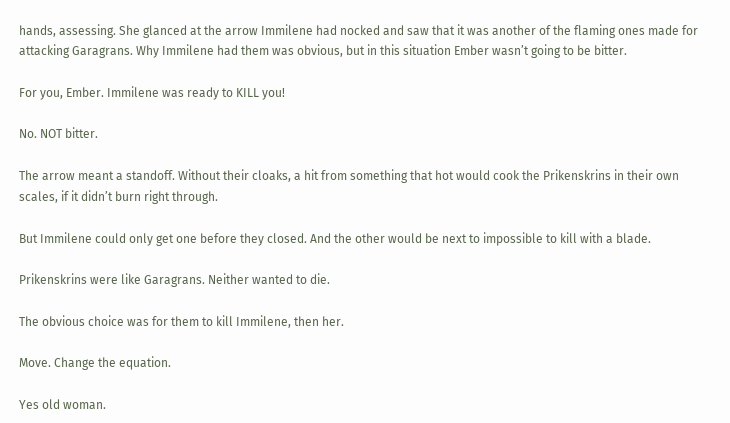hands, assessing. She glanced at the arrow Immilene had nocked and saw that it was another of the flaming ones made for attacking Garagrans. Why Immilene had them was obvious, but in this situation Ember wasn’t going to be bitter.

For you, Ember. Immilene was ready to KILL you!

No. NOT bitter.

The arrow meant a standoff. Without their cloaks, a hit from something that hot would cook the Prikenskrins in their own scales, if it didn’t burn right through.

But Immilene could only get one before they closed. And the other would be next to impossible to kill with a blade.

Prikenskrins were like Garagrans. Neither wanted to die.

The obvious choice was for them to kill Immilene, then her.

Move. Change the equation.

Yes old woman.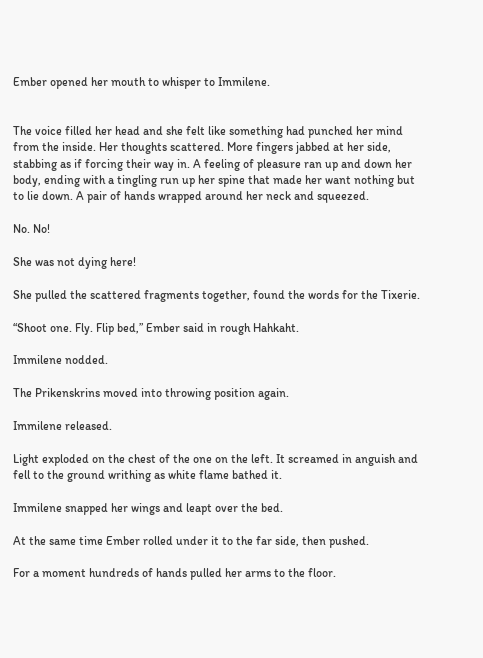Ember opened her mouth to whisper to Immilene.


The voice filled her head and she felt like something had punched her mind from the inside. Her thoughts scattered. More fingers jabbed at her side, stabbing as if forcing their way in. A feeling of pleasure ran up and down her body, ending with a tingling run up her spine that made her want nothing but to lie down. A pair of hands wrapped around her neck and squeezed.

No. No!

She was not dying here!

She pulled the scattered fragments together, found the words for the Tixerie.

“Shoot one. Fly. Flip bed,” Ember said in rough Hahkaht.

Immilene nodded.

The Prikenskrins moved into throwing position again.

Immilene released.

Light exploded on the chest of the one on the left. It screamed in anguish and fell to the ground writhing as white flame bathed it.

Immilene snapped her wings and leapt over the bed.

At the same time Ember rolled under it to the far side, then pushed.

For a moment hundreds of hands pulled her arms to the floor.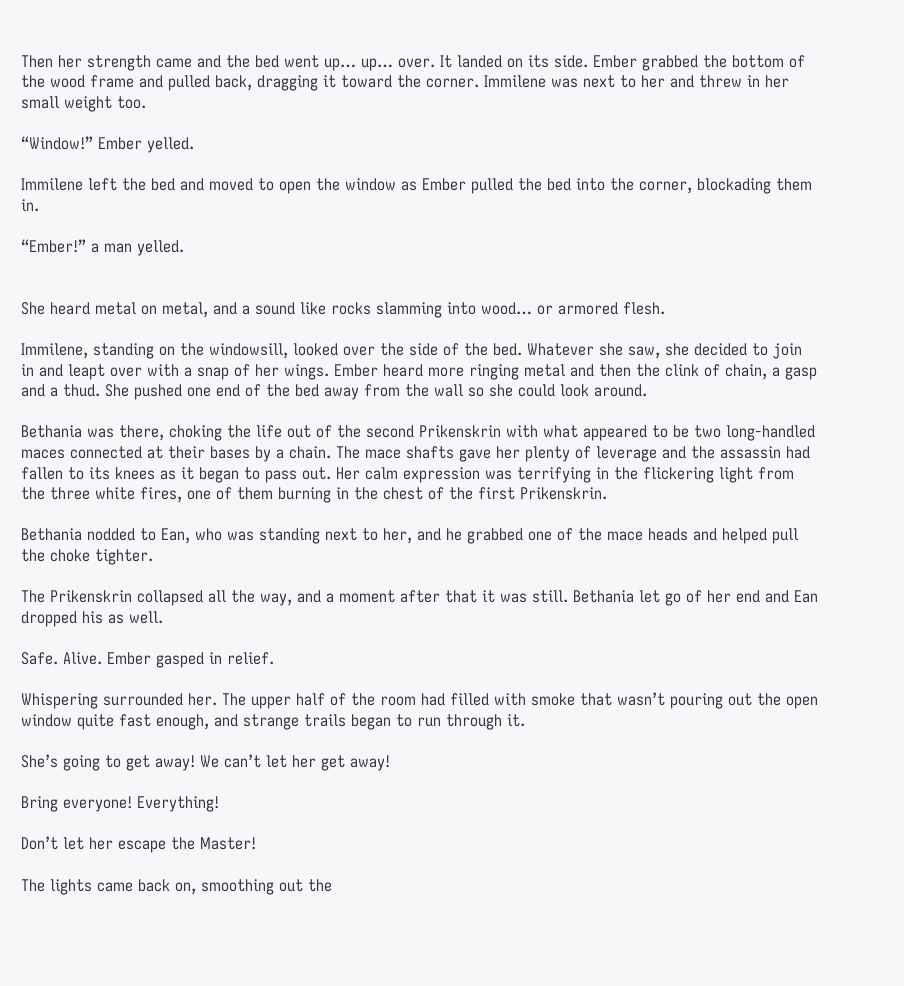Then her strength came and the bed went up… up… over. It landed on its side. Ember grabbed the bottom of the wood frame and pulled back, dragging it toward the corner. Immilene was next to her and threw in her small weight too.

“Window!” Ember yelled.

Immilene left the bed and moved to open the window as Ember pulled the bed into the corner, blockading them in.

“Ember!” a man yelled.


She heard metal on metal, and a sound like rocks slamming into wood… or armored flesh.

Immilene, standing on the windowsill, looked over the side of the bed. Whatever she saw, she decided to join in and leapt over with a snap of her wings. Ember heard more ringing metal and then the clink of chain, a gasp and a thud. She pushed one end of the bed away from the wall so she could look around.

Bethania was there, choking the life out of the second Prikenskrin with what appeared to be two long-handled maces connected at their bases by a chain. The mace shafts gave her plenty of leverage and the assassin had fallen to its knees as it began to pass out. Her calm expression was terrifying in the flickering light from the three white fires, one of them burning in the chest of the first Prikenskrin.

Bethania nodded to Ean, who was standing next to her, and he grabbed one of the mace heads and helped pull the choke tighter.

The Prikenskrin collapsed all the way, and a moment after that it was still. Bethania let go of her end and Ean dropped his as well.

Safe. Alive. Ember gasped in relief.

Whispering surrounded her. The upper half of the room had filled with smoke that wasn’t pouring out the open window quite fast enough, and strange trails began to run through it.

She’s going to get away! We can’t let her get away!

Bring everyone! Everything!

Don’t let her escape the Master!

The lights came back on, smoothing out the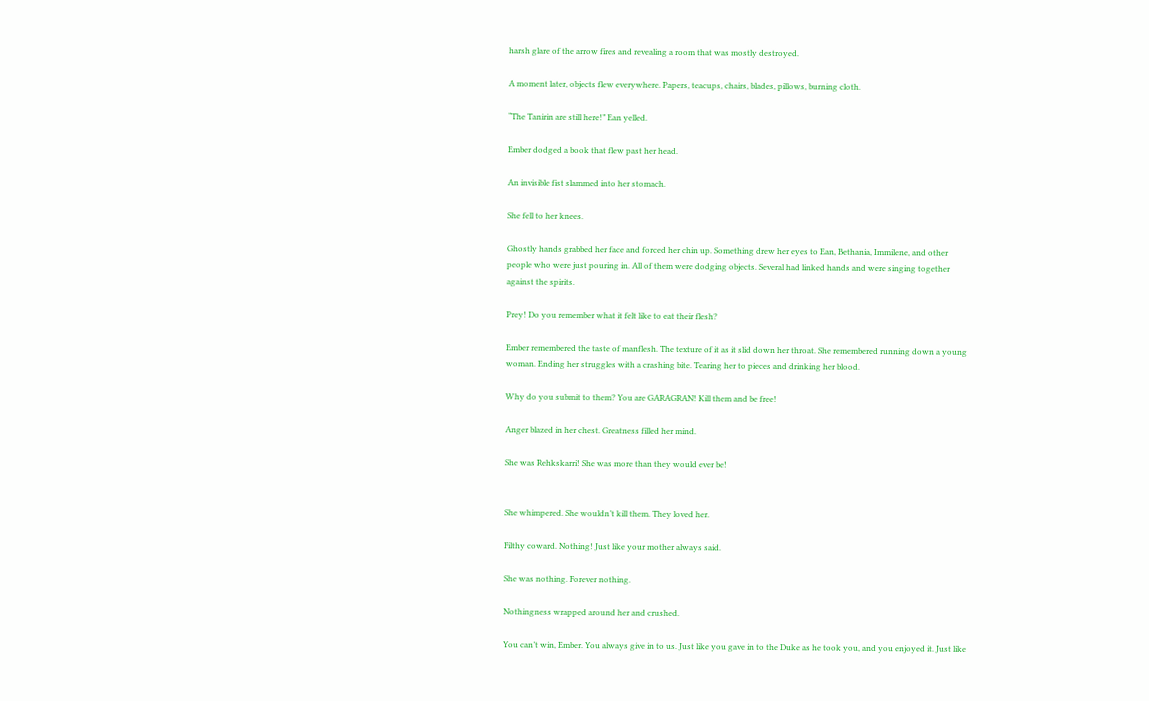harsh glare of the arrow fires and revealing a room that was mostly destroyed.

A moment later, objects flew everywhere. Papers, teacups, chairs, blades, pillows, burning cloth.

“The Tanirin are still here!” Ean yelled.

Ember dodged a book that flew past her head.

An invisible fist slammed into her stomach.

She fell to her knees.

Ghostly hands grabbed her face and forced her chin up. Something drew her eyes to Ean, Bethania, Immilene, and other people who were just pouring in. All of them were dodging objects. Several had linked hands and were singing together against the spirits.

Prey! Do you remember what it felt like to eat their flesh?

Ember remembered the taste of manflesh. The texture of it as it slid down her throat. She remembered running down a young woman. Ending her struggles with a crashing bite. Tearing her to pieces and drinking her blood.

Why do you submit to them? You are GARAGRAN! Kill them and be free!

Anger blazed in her chest. Greatness filled her mind.

She was Rehkskarri! She was more than they would ever be!


She whimpered. She wouldn’t kill them. They loved her.

Filthy coward. Nothing! Just like your mother always said.

She was nothing. Forever nothing.

Nothingness wrapped around her and crushed.

You can’t win, Ember. You always give in to us. Just like you gave in to the Duke as he took you, and you enjoyed it. Just like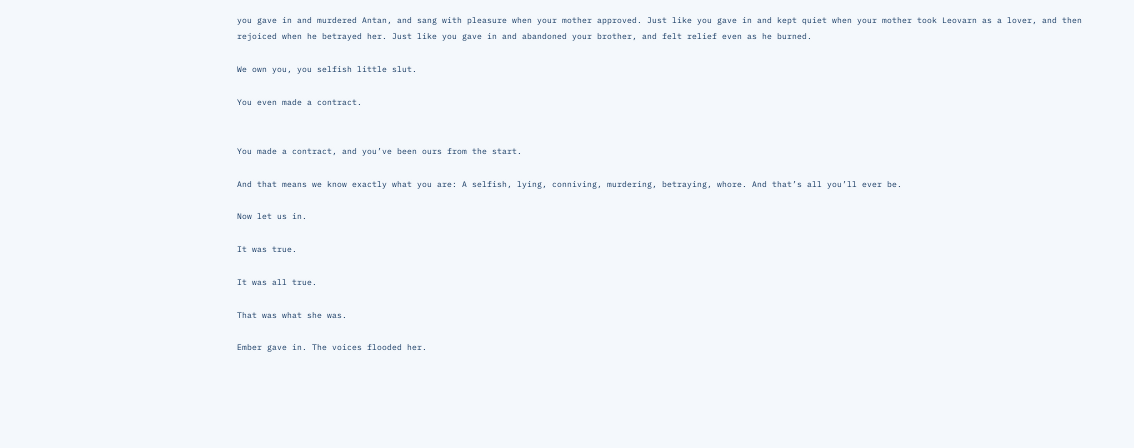you gave in and murdered Antan, and sang with pleasure when your mother approved. Just like you gave in and kept quiet when your mother took Leovarn as a lover, and then rejoiced when he betrayed her. Just like you gave in and abandoned your brother, and felt relief even as he burned.

We own you, you selfish little slut.

You even made a contract.


You made a contract, and you’ve been ours from the start.

And that means we know exactly what you are: A selfish, lying, conniving, murdering, betraying, whore. And that’s all you’ll ever be.

Now let us in.

It was true.

It was all true.

That was what she was.

Ember gave in. The voices flooded her.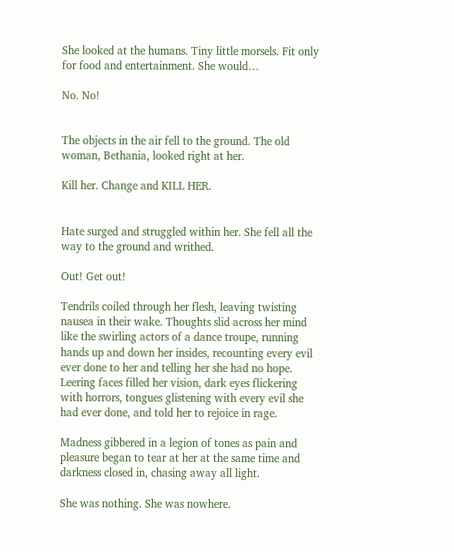She looked at the humans. Tiny little morsels. Fit only for food and entertainment. She would…

No. No!


The objects in the air fell to the ground. The old woman, Bethania, looked right at her.

Kill her. Change and KILL HER.


Hate surged and struggled within her. She fell all the way to the ground and writhed.

Out! Get out!

Tendrils coiled through her flesh, leaving twisting nausea in their wake. Thoughts slid across her mind like the swirling actors of a dance troupe, running hands up and down her insides, recounting every evil ever done to her and telling her she had no hope. Leering faces filled her vision, dark eyes flickering with horrors, tongues glistening with every evil she had ever done, and told her to rejoice in rage.

Madness gibbered in a legion of tones as pain and pleasure began to tear at her at the same time and darkness closed in, chasing away all light.

She was nothing. She was nowhere.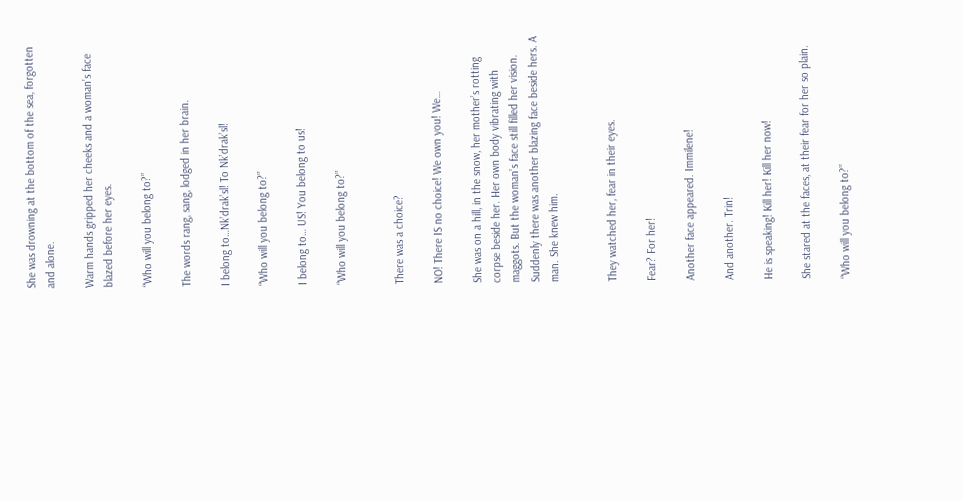She was drowning at the bottom of the sea, forgotten and alone.

Warm hands gripped her cheeks and a woman’s face blazed before her eyes.

“Who will you belong to?”

The words rang, sang, lodged in her brain.

I belong to…Nk’drak’sl! To Nk’drak’sl!

“Who will you belong to?”

I belong to… US! You belong to us!

“Who will you belong to?”


There was a choice?

NO! There IS no choice! We own you! We…

She was on a hill, in the snow, her mother’s rotting corpse beside her. Her own body vibrating with maggots. But the woman’s face still filled her vision. Suddenly there was another blazing face beside hers. A man. She knew him.


They watched her, fear in their eyes.

Fear? For her!

Another face appeared. Immilene!

And another. Trin!

He is speaking! Kill her! Kill her now!

She stared at the faces, at their fear for her so plain.

“Who will you belong to?”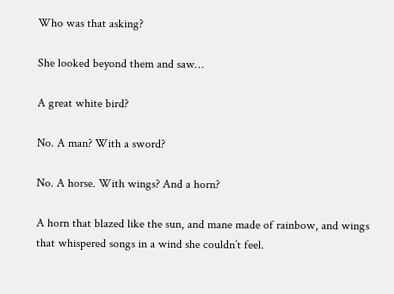Who was that asking?

She looked beyond them and saw…

A great white bird?

No. A man? With a sword?

No. A horse. With wings? And a horn?

A horn that blazed like the sun, and mane made of rainbow, and wings that whispered songs in a wind she couldn’t feel.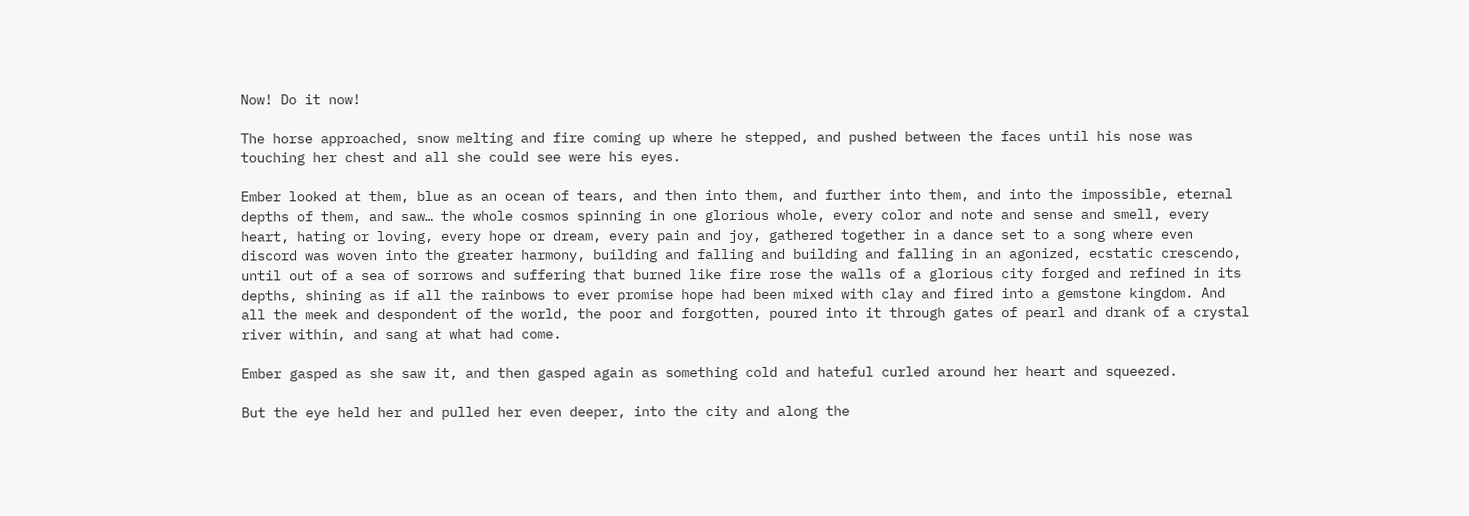Now! Do it now!

The horse approached, snow melting and fire coming up where he stepped, and pushed between the faces until his nose was touching her chest and all she could see were his eyes.

Ember looked at them, blue as an ocean of tears, and then into them, and further into them, and into the impossible, eternal depths of them, and saw… the whole cosmos spinning in one glorious whole, every color and note and sense and smell, every heart, hating or loving, every hope or dream, every pain and joy, gathered together in a dance set to a song where even discord was woven into the greater harmony, building and falling and building and falling in an agonized, ecstatic crescendo, until out of a sea of sorrows and suffering that burned like fire rose the walls of a glorious city forged and refined in its depths, shining as if all the rainbows to ever promise hope had been mixed with clay and fired into a gemstone kingdom. And all the meek and despondent of the world, the poor and forgotten, poured into it through gates of pearl and drank of a crystal river within, and sang at what had come.

Ember gasped as she saw it, and then gasped again as something cold and hateful curled around her heart and squeezed.

But the eye held her and pulled her even deeper, into the city and along the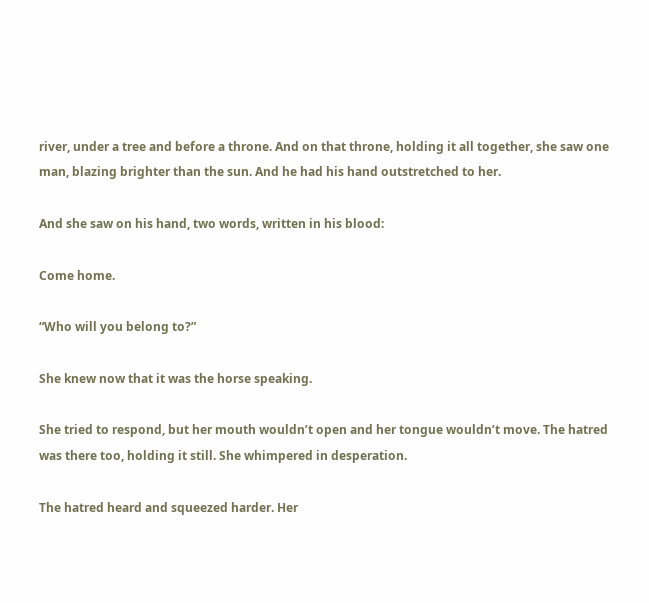river, under a tree and before a throne. And on that throne, holding it all together, she saw one man, blazing brighter than the sun. And he had his hand outstretched to her.

And she saw on his hand, two words, written in his blood:

Come home.

“Who will you belong to?”

She knew now that it was the horse speaking.

She tried to respond, but her mouth wouldn’t open and her tongue wouldn’t move. The hatred was there too, holding it still. She whimpered in desperation.

The hatred heard and squeezed harder. Her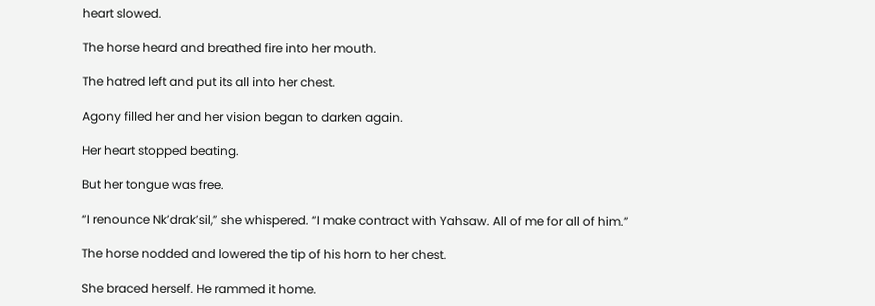heart slowed.

The horse heard and breathed fire into her mouth.

The hatred left and put its all into her chest.

Agony filled her and her vision began to darken again.

Her heart stopped beating.

But her tongue was free.

“I renounce Nk’drak’sil,” she whispered. “I make contract with Yahsaw. All of me for all of him.”

The horse nodded and lowered the tip of his horn to her chest.

She braced herself. He rammed it home.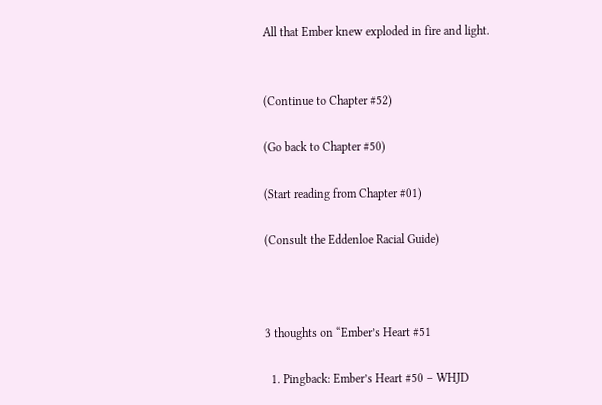All that Ember knew exploded in fire and light.


(Continue to Chapter #52)

(Go back to Chapter #50)

(Start reading from Chapter #01)

(Consult the Eddenloe Racial Guide)



3 thoughts on “Ember’s Heart #51

  1. Pingback: Ember’s Heart #50 – WHJD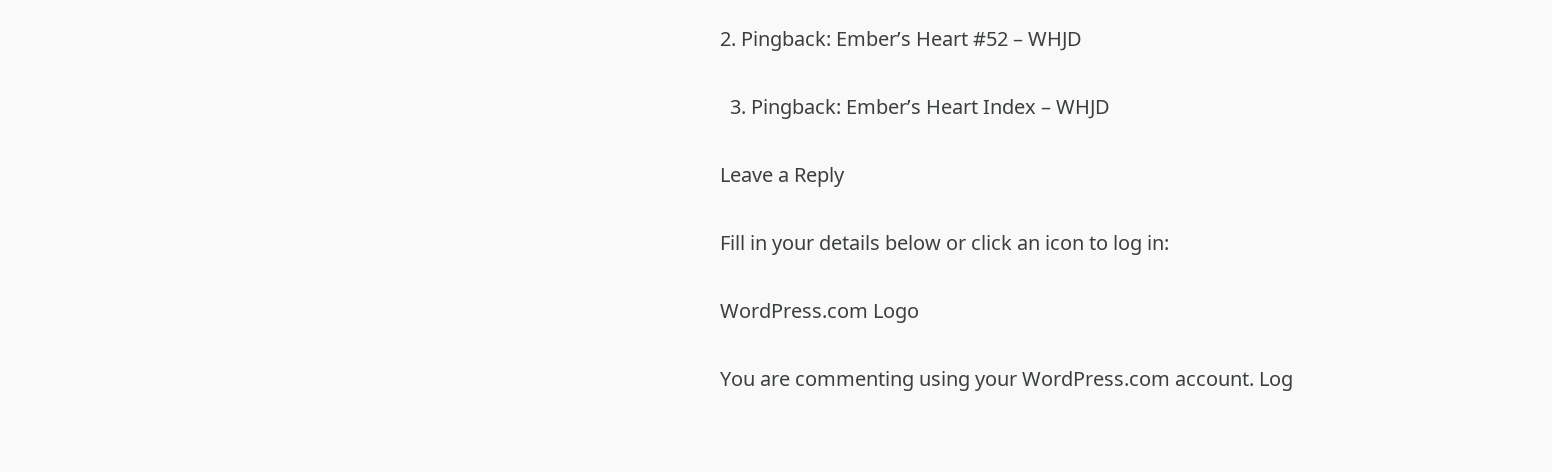2. Pingback: Ember’s Heart #52 – WHJD

  3. Pingback: Ember’s Heart Index – WHJD

Leave a Reply

Fill in your details below or click an icon to log in:

WordPress.com Logo

You are commenting using your WordPress.com account. Log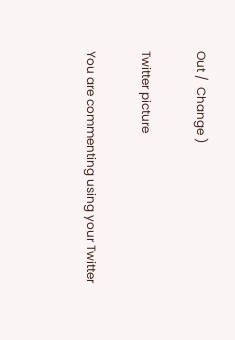Out /  Change )

Twitter picture

You are commenting using your Twitter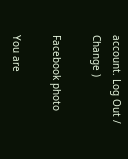account. Log Out /  Change )

Facebook photo

You are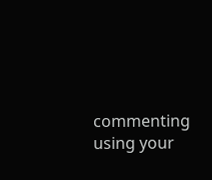commenting using your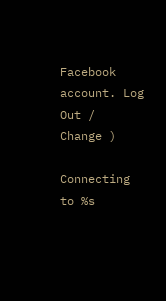Facebook account. Log Out /  Change )

Connecting to %s